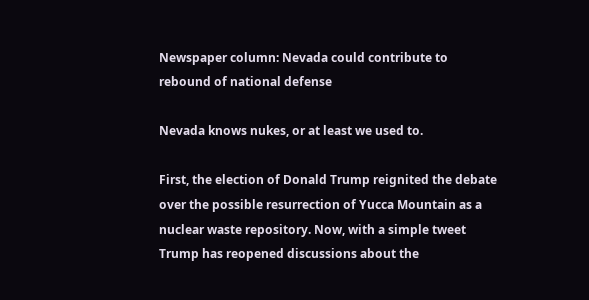Newspaper column: Nevada could contribute to rebound of national defense

Nevada knows nukes, or at least we used to.

First, the election of Donald Trump reignited the debate over the possible resurrection of Yucca Mountain as a nuclear waste repository. Now, with a simple tweet Trump has reopened discussions about the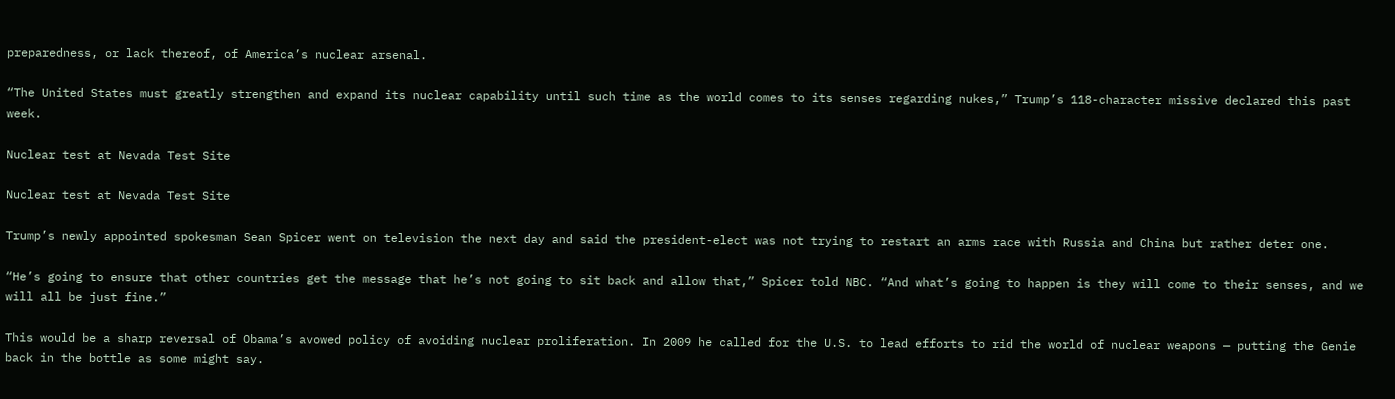preparedness, or lack thereof, of America’s nuclear arsenal.

“The United States must greatly strengthen and expand its nuclear capability until such time as the world comes to its senses regarding nukes,” Trump’s 118-character missive declared this past week.

Nuclear test at Nevada Test Site

Nuclear test at Nevada Test Site

Trump’s newly appointed spokesman Sean Spicer went on television the next day and said the president-elect was not trying to restart an arms race with Russia and China but rather deter one.

“He’s going to ensure that other countries get the message that he’s not going to sit back and allow that,” Spicer told NBC. “And what’s going to happen is they will come to their senses, and we will all be just fine.”

This would be a sharp reversal of Obama’s avowed policy of avoiding nuclear proliferation. In 2009 he called for the U.S. to lead efforts to rid the world of nuclear weapons — putting the Genie back in the bottle as some might say.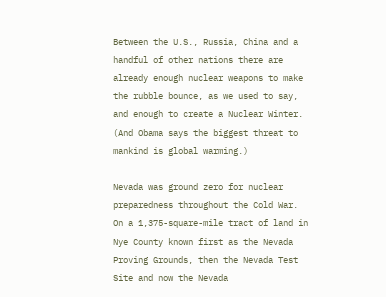Between the U.S., Russia, China and a handful of other nations there are already enough nuclear weapons to make the rubble bounce, as we used to say, and enough to create a Nuclear Winter. (And Obama says the biggest threat to mankind is global warming.)

Nevada was ground zero for nuclear preparedness throughout the Cold War. On a 1,375-square-mile tract of land in Nye County known first as the Nevada Proving Grounds, then the Nevada Test Site and now the Nevada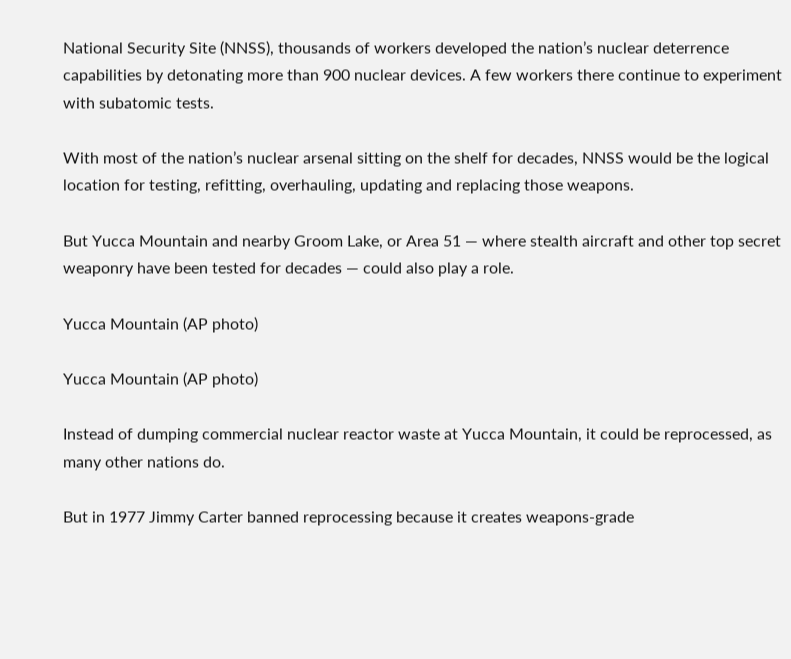National Security Site (NNSS), thousands of workers developed the nation’s nuclear deterrence capabilities by detonating more than 900 nuclear devices. A few workers there continue to experiment with subatomic tests.

With most of the nation’s nuclear arsenal sitting on the shelf for decades, NNSS would be the logical location for testing, refitting, overhauling, updating and replacing those weapons.

But Yucca Mountain and nearby Groom Lake, or Area 51 — where stealth aircraft and other top secret weaponry have been tested for decades — could also play a role.

Yucca Mountain (AP photo)

Yucca Mountain (AP photo)

Instead of dumping commercial nuclear reactor waste at Yucca Mountain, it could be reprocessed, as many other nations do.

But in 1977 Jimmy Carter banned reprocessing because it creates weapons-grade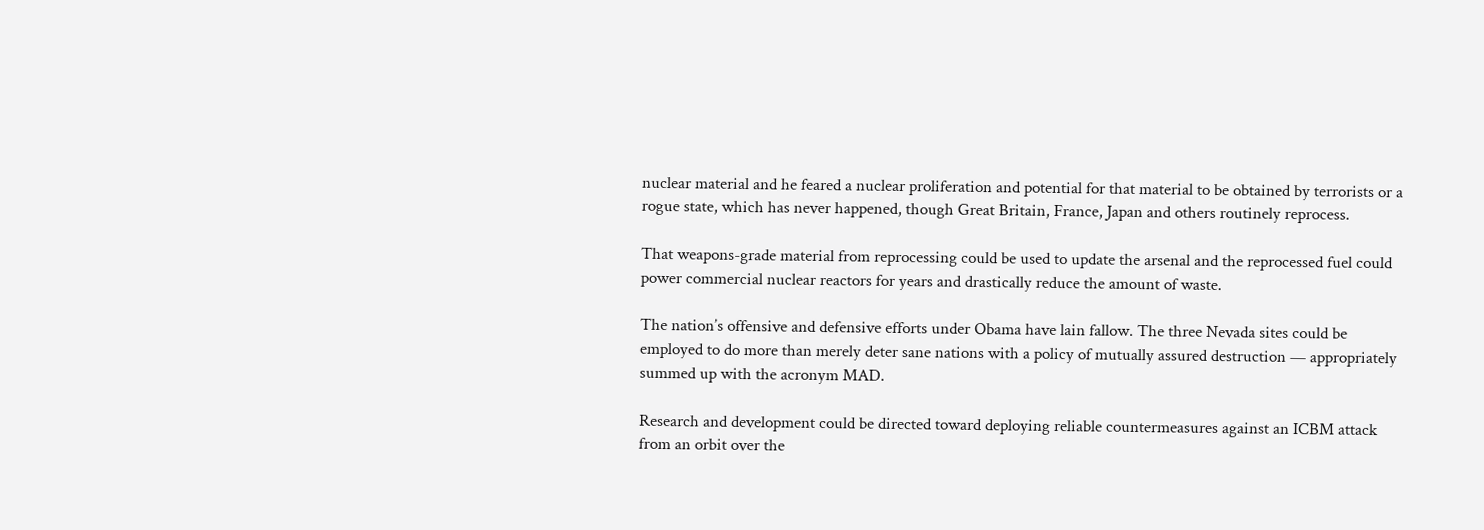nuclear material and he feared a nuclear proliferation and potential for that material to be obtained by terrorists or a rogue state, which has never happened, though Great Britain, France, Japan and others routinely reprocess.

That weapons-grade material from reprocessing could be used to update the arsenal and the reprocessed fuel could power commercial nuclear reactors for years and drastically reduce the amount of waste.

The nation’s offensive and defensive efforts under Obama have lain fallow. The three Nevada sites could be employed to do more than merely deter sane nations with a policy of mutually assured destruction — appropriately summed up with the acronym MAD.

Research and development could be directed toward deploying reliable countermeasures against an ICBM attack from an orbit over the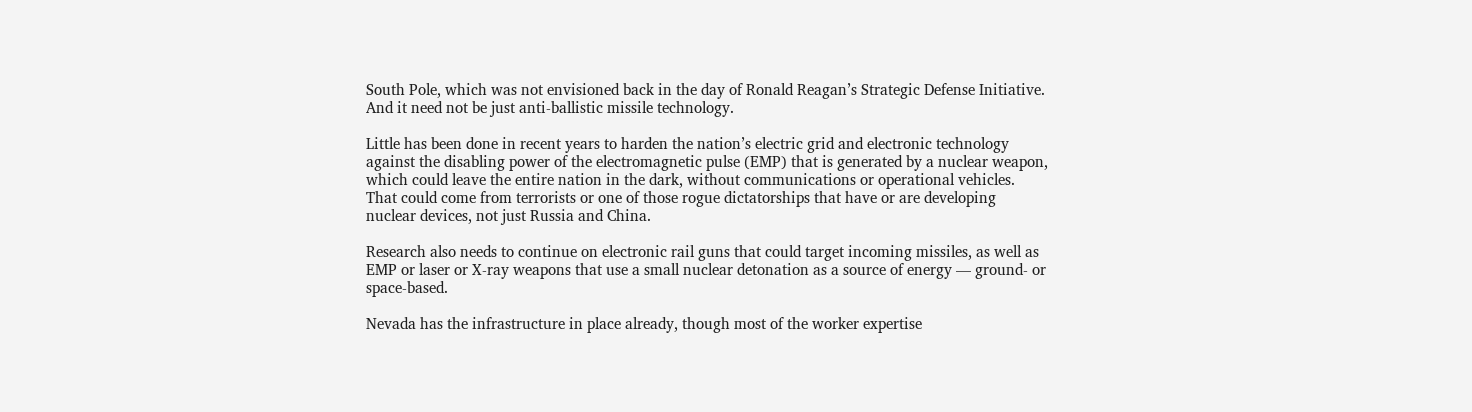South Pole, which was not envisioned back in the day of Ronald Reagan’s Strategic Defense Initiative. And it need not be just anti-ballistic missile technology.

Little has been done in recent years to harden the nation’s electric grid and electronic technology against the disabling power of the electromagnetic pulse (EMP) that is generated by a nuclear weapon, which could leave the entire nation in the dark, without communications or operational vehicles. That could come from terrorists or one of those rogue dictatorships that have or are developing nuclear devices, not just Russia and China.

Research also needs to continue on electronic rail guns that could target incoming missiles, as well as EMP or laser or X-ray weapons that use a small nuclear detonation as a source of energy — ground- or space-based.

Nevada has the infrastructure in place already, though most of the worker expertise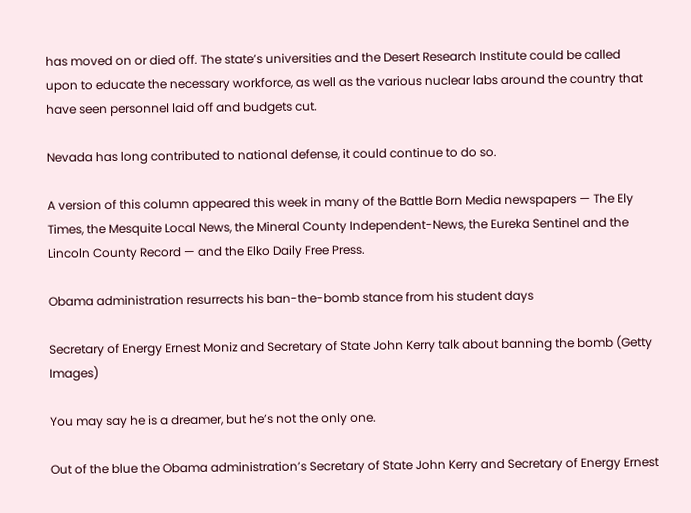has moved on or died off. The state’s universities and the Desert Research Institute could be called upon to educate the necessary workforce, as well as the various nuclear labs around the country that have seen personnel laid off and budgets cut.

Nevada has long contributed to national defense, it could continue to do so.

A version of this column appeared this week in many of the Battle Born Media newspapers — The Ely Times, the Mesquite Local News, the Mineral County Independent-News, the Eureka Sentinel and the Lincoln County Record — and the Elko Daily Free Press.

Obama administration resurrects his ban-the-bomb stance from his student days

Secretary of Energy Ernest Moniz and Secretary of State John Kerry talk about banning the bomb (Getty Images)

You may say he is a dreamer, but he’s not the only one.

Out of the blue the Obama administration’s Secretary of State John Kerry and Secretary of Energy Ernest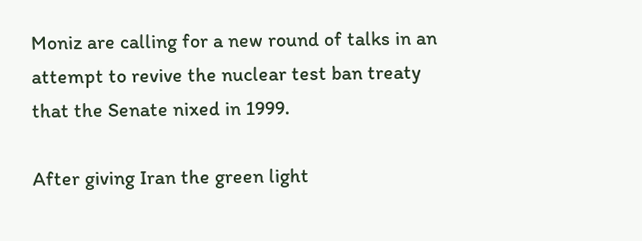Moniz are calling for a new round of talks in an attempt to revive the nuclear test ban treaty that the Senate nixed in 1999.

After giving Iran the green light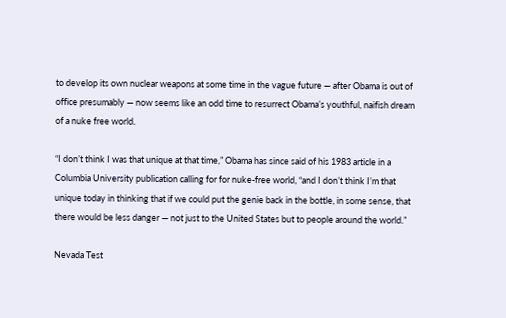to develop its own nuclear weapons at some time in the vague future — after Obama is out of office presumably — now seems like an odd time to resurrect Obama’s youthful, naifish dream of a nuke free world.

“I don’t think I was that unique at that time,” Obama has since said of his 1983 article in a Columbia University publication calling for for nuke-free world, “and I don’t think I’m that unique today in thinking that if we could put the genie back in the bottle, in some sense, that there would be less danger — not just to the United States but to people around the world.”

Nevada Test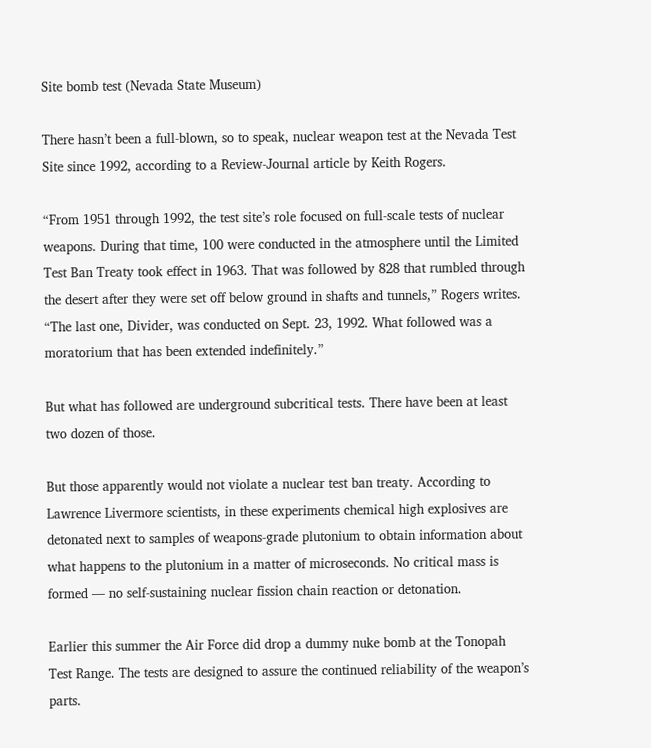Site bomb test (Nevada State Museum)

There hasn’t been a full-blown, so to speak, nuclear weapon test at the Nevada Test Site since 1992, according to a Review-Journal article by Keith Rogers.

“From 1951 through 1992, the test site’s role focused on full-scale tests of nuclear weapons. During that time, 100 were conducted in the atmosphere until the Limited Test Ban Treaty took effect in 1963. That was followed by 828 that rumbled through the desert after they were set off below ground in shafts and tunnels,” Rogers writes. “The last one, Divider, was conducted on Sept. 23, 1992. What followed was a moratorium that has been extended indefinitely.”

But what has followed are underground subcritical tests. There have been at least two dozen of those.

But those apparently would not violate a nuclear test ban treaty. According to Lawrence Livermore scientists, in these experiments chemical high explosives are detonated next to samples of weapons-grade plutonium to obtain information about what happens to the plutonium in a matter of microseconds. No critical mass is formed — no self-sustaining nuclear fission chain reaction or detonation.

Earlier this summer the Air Force did drop a dummy nuke bomb at the Tonopah Test Range. The tests are designed to assure the continued reliability of the weapon’s parts.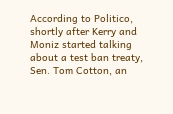According to Politico, shortly after Kerry and Moniz started talking about a test ban treaty, Sen. Tom Cotton, an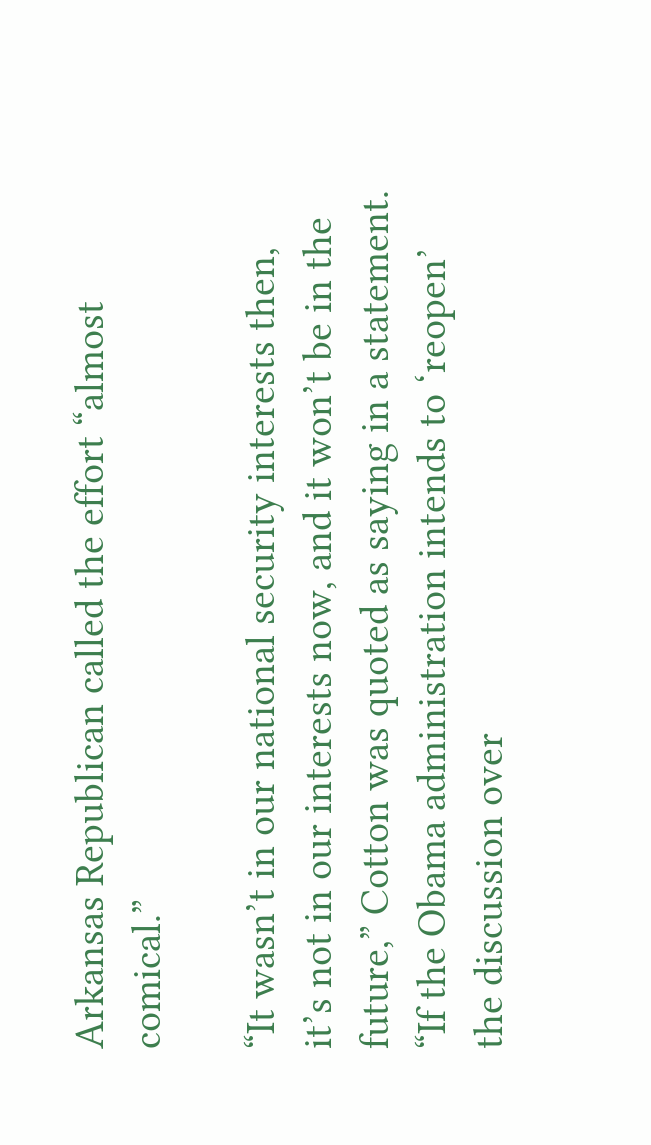Arkansas Republican called the effort “almost comical.”

“It wasn’t in our national security interests then, it’s not in our interests now, and it won’t be in the future,” Cotton was quoted as saying in a statement. “If the Obama administration intends to ‘reopen’ the discussion over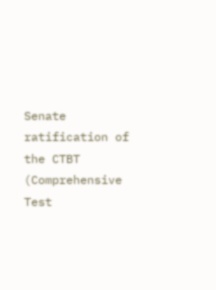Senate ratification of the CTBT (Comprehensive Test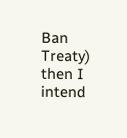Ban Treaty) then I intend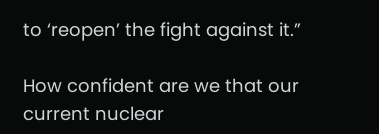to ‘reopen’ the fight against it.”

How confident are we that our current nuclear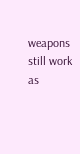weapons still work as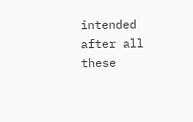intended after all these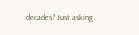decades? Just asking.